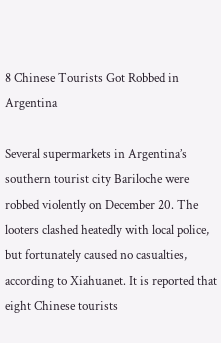8 Chinese Tourists Got Robbed in Argentina

Several supermarkets in Argentina’s southern tourist city Bariloche were robbed violently on December 20. The looters clashed heatedly with local police, but fortunately caused no casualties, according to Xiahuanet. It is reported that eight Chinese tourists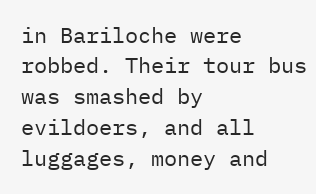in Bariloche were robbed. Their tour bus was smashed by evildoers, and all luggages, money and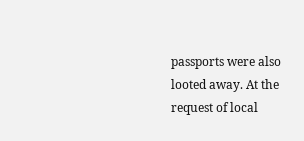passports were also looted away. At the request of local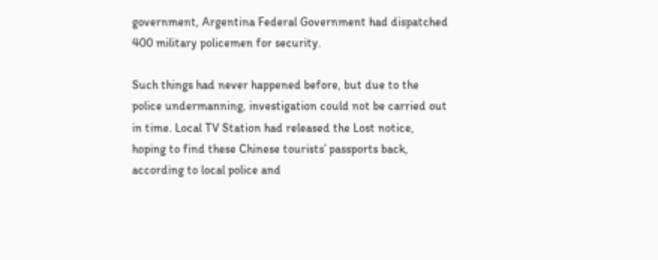government, Argentina Federal Government had dispatched 400 military policemen for security.

Such things had never happened before, but due to the police undermanning, investigation could not be carried out in time. Local TV Station had released the Lost notice, hoping to find these Chinese tourists’ passports back, according to local police and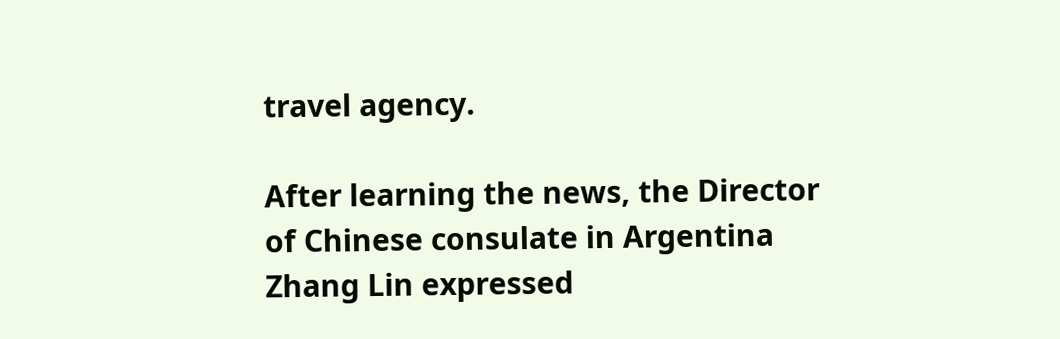travel agency.

After learning the news, the Director of Chinese consulate in Argentina Zhang Lin expressed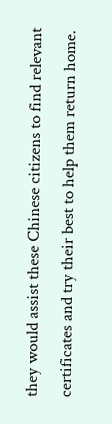they would assist these Chinese citizens to find relevant certificates and try their best to help them return home.